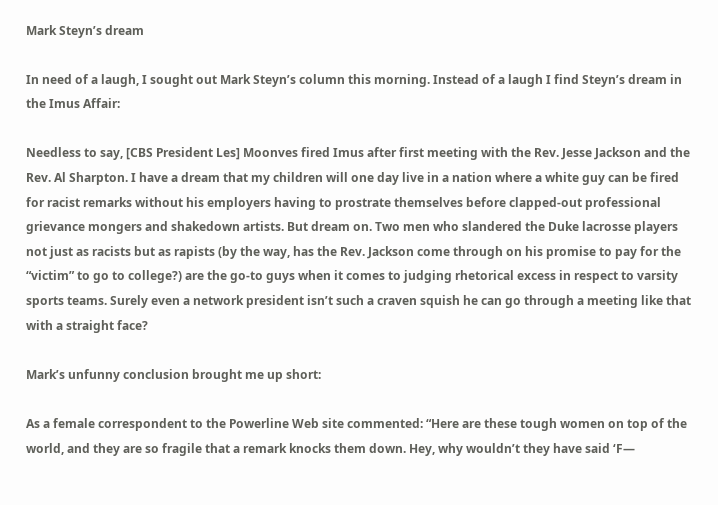Mark Steyn’s dream

In need of a laugh, I sought out Mark Steyn’s column this morning. Instead of a laugh I find Steyn’s dream in the Imus Affair:

Needless to say, [CBS President Les] Moonves fired Imus after first meeting with the Rev. Jesse Jackson and the Rev. Al Sharpton. I have a dream that my children will one day live in a nation where a white guy can be fired for racist remarks without his employers having to prostrate themselves before clapped-out professional grievance mongers and shakedown artists. But dream on. Two men who slandered the Duke lacrosse players not just as racists but as rapists (by the way, has the Rev. Jackson come through on his promise to pay for the “victim” to go to college?) are the go-to guys when it comes to judging rhetorical excess in respect to varsity sports teams. Surely even a network president isn’t such a craven squish he can go through a meeting like that with a straight face?

Mark’s unfunny conclusion brought me up short:

As a female correspondent to the Powerline Web site commented: “Here are these tough women on top of the world, and they are so fragile that a remark knocks them down. Hey, why wouldn’t they have said ‘F—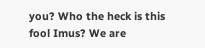you? Who the heck is this fool Imus? We are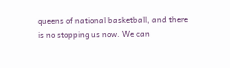queens of national basketball, and there is no stopping us now. We can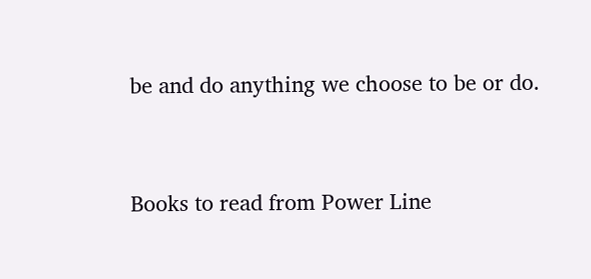be and do anything we choose to be or do.


Books to read from Power Line